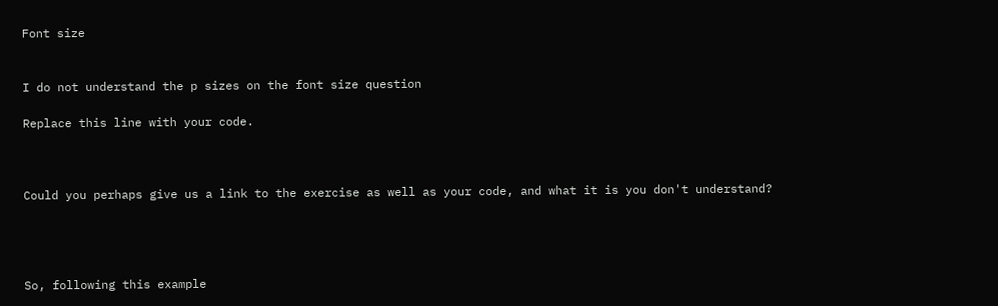Font size


I do not understand the p sizes on the font size question

Replace this line with your code.



Could you perhaps give us a link to the exercise as well as your code, and what it is you don't understand?




So, following this example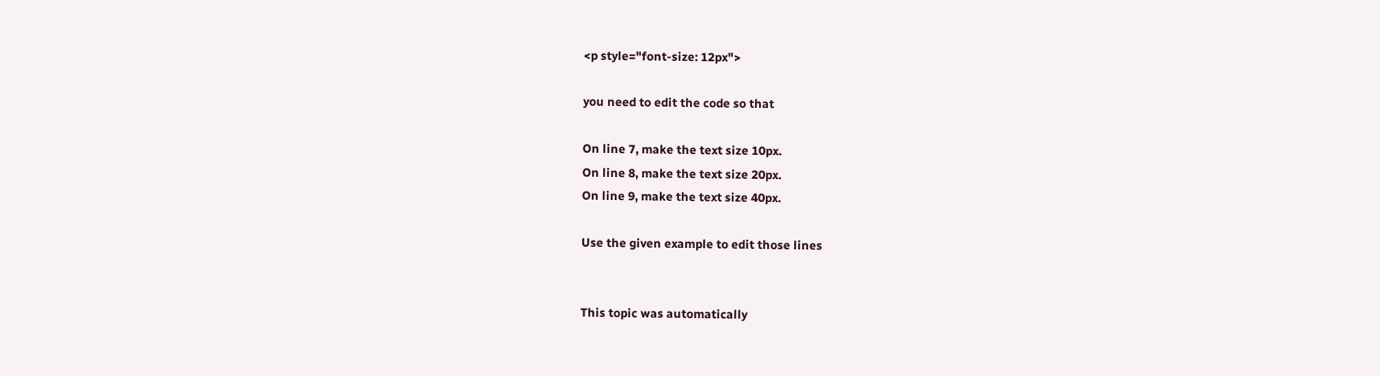<p style="font-size: 12px">

you need to edit the code so that

On line 7, make the text size 10px.
On line 8, make the text size 20px.
On line 9, make the text size 40px.

Use the given example to edit those lines


This topic was automatically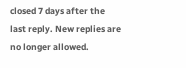closed 7 days after the last reply. New replies are no longer allowed.